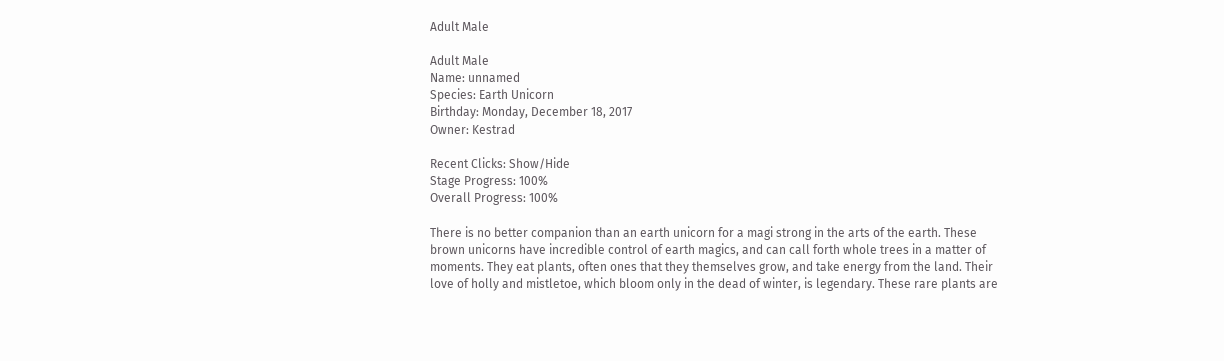Adult Male

Adult Male
Name: unnamed
Species: Earth Unicorn
Birthday: Monday, December 18, 2017
Owner: Kestrad

Recent Clicks: Show/Hide
Stage Progress: 100%
Overall Progress: 100%

There is no better companion than an earth unicorn for a magi strong in the arts of the earth. These brown unicorns have incredible control of earth magics, and can call forth whole trees in a matter of moments. They eat plants, often ones that they themselves grow, and take energy from the land. Their love of holly and mistletoe, which bloom only in the dead of winter, is legendary. These rare plants are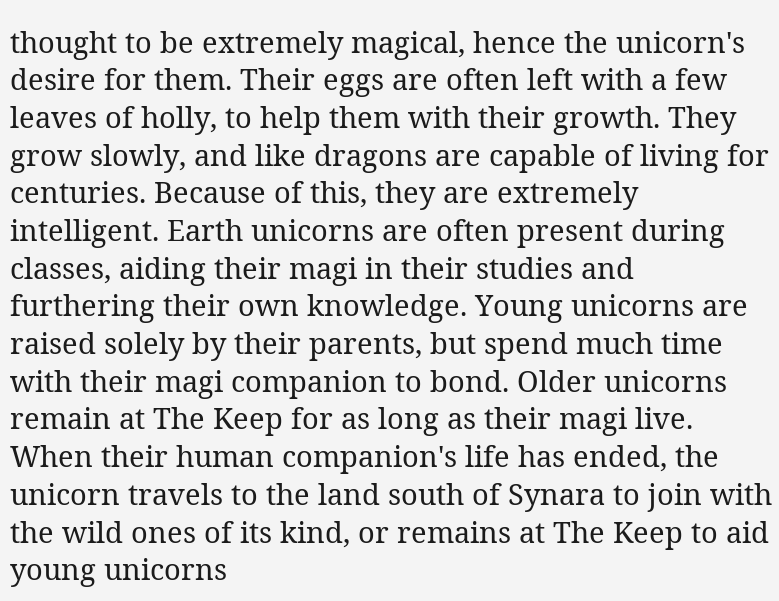thought to be extremely magical, hence the unicorn's desire for them. Their eggs are often left with a few leaves of holly, to help them with their growth. They grow slowly, and like dragons are capable of living for centuries. Because of this, they are extremely intelligent. Earth unicorns are often present during classes, aiding their magi in their studies and furthering their own knowledge. Young unicorns are raised solely by their parents, but spend much time with their magi companion to bond. Older unicorns remain at The Keep for as long as their magi live. When their human companion's life has ended, the unicorn travels to the land south of Synara to join with the wild ones of its kind, or remains at The Keep to aid young unicorns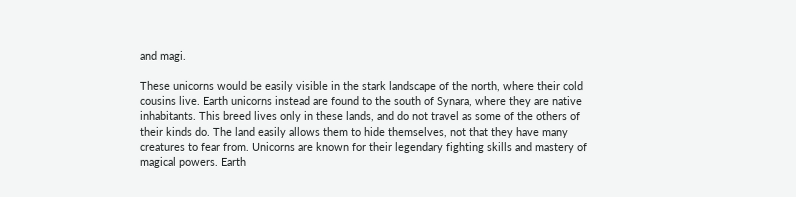and magi.

These unicorns would be easily visible in the stark landscape of the north, where their cold cousins live. Earth unicorns instead are found to the south of Synara, where they are native inhabitants. This breed lives only in these lands, and do not travel as some of the others of their kinds do. The land easily allows them to hide themselves, not that they have many creatures to fear from. Unicorns are known for their legendary fighting skills and mastery of magical powers. Earth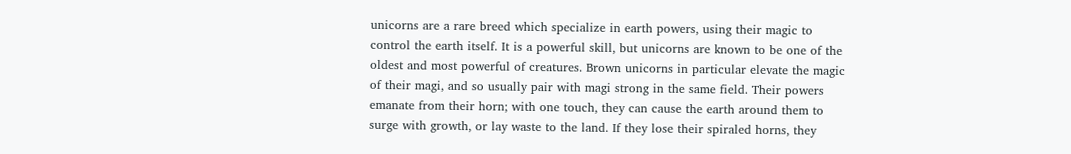unicorns are a rare breed which specialize in earth powers, using their magic to control the earth itself. It is a powerful skill, but unicorns are known to be one of the oldest and most powerful of creatures. Brown unicorns in particular elevate the magic of their magi, and so usually pair with magi strong in the same field. Their powers emanate from their horn; with one touch, they can cause the earth around them to surge with growth, or lay waste to the land. If they lose their spiraled horns, they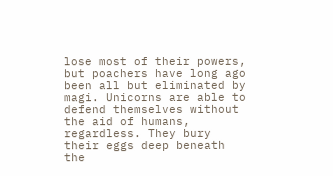lose most of their powers, but poachers have long ago been all but eliminated by magi. Unicorns are able to defend themselves without the aid of humans, regardless. They bury their eggs deep beneath the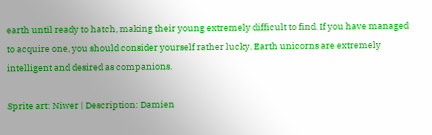earth until ready to hatch, making their young extremely difficult to find. If you have managed to acquire one, you should consider yourself rather lucky. Earth unicorns are extremely intelligent and desired as companions.

Sprite art: Niwer | Description: Damien